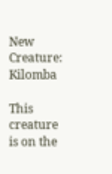New Creature: Kilomba

This creature is on the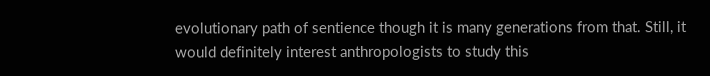evolutionary path of sentience though it is many generations from that. Still, it would definitely interest anthropologists to study this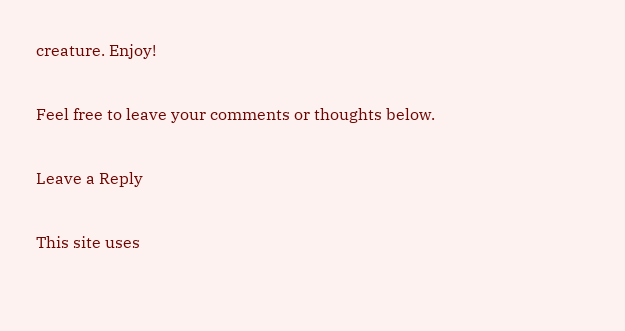creature. Enjoy!

Feel free to leave your comments or thoughts below.

Leave a Reply

This site uses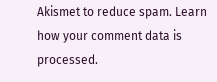Akismet to reduce spam. Learn how your comment data is processed.